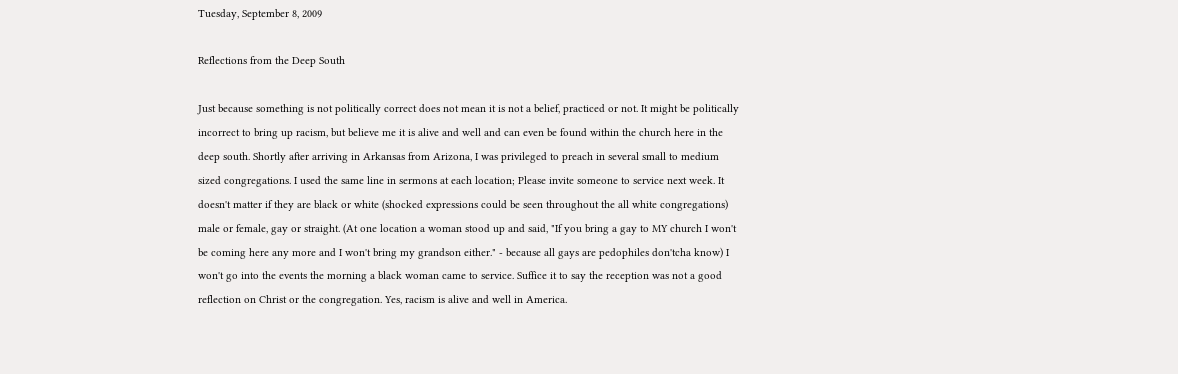Tuesday, September 8, 2009

Reflections from the Deep South

Just because something is not politically correct does not mean it is not a belief, practiced or not. It might be politically incorrect to bring up racism, but believe me it is alive and well and can even be found within the church here in the deep south. Shortly after arriving in Arkansas from Arizona, I was privileged to preach in several small to medium sized congregations. I used the same line in sermons at each location; Please invite someone to service next week. It doesn't matter if they are black or white (shocked expressions could be seen throughout the all white congregations) male or female, gay or straight. (At one location a woman stood up and said, "If you bring a gay to MY church I won't be coming here any more and I won't bring my grandson either." - because all gays are pedophiles don'tcha know) I won't go into the events the morning a black woman came to service. Suffice it to say the reception was not a good reflection on Christ or the congregation. Yes, racism is alive and well in America.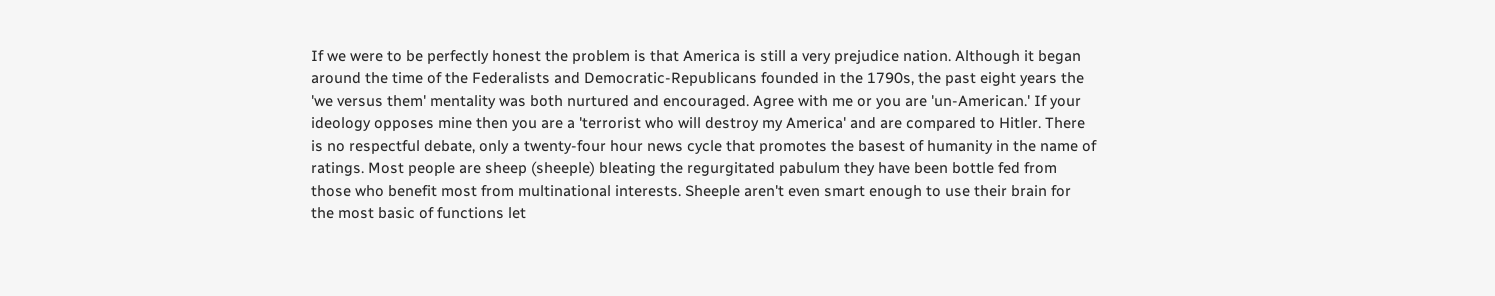If we were to be perfectly honest the problem is that America is still a very prejudice nation. Although it began around the time of the Federalists and Democratic-Republicans founded in the 1790s, the past eight years the 'we versus them' mentality was both nurtured and encouraged. Agree with me or you are 'un-American.' If your ideology opposes mine then you are a 'terrorist who will destroy my America' and are compared to Hitler. There is no respectful debate, only a twenty-four hour news cycle that promotes the basest of humanity in the name of ratings. Most people are sheep (sheeple) bleating the regurgitated pabulum they have been bottle fed from those who benefit most from multinational interests. Sheeple aren't even smart enough to use their brain for the most basic of functions let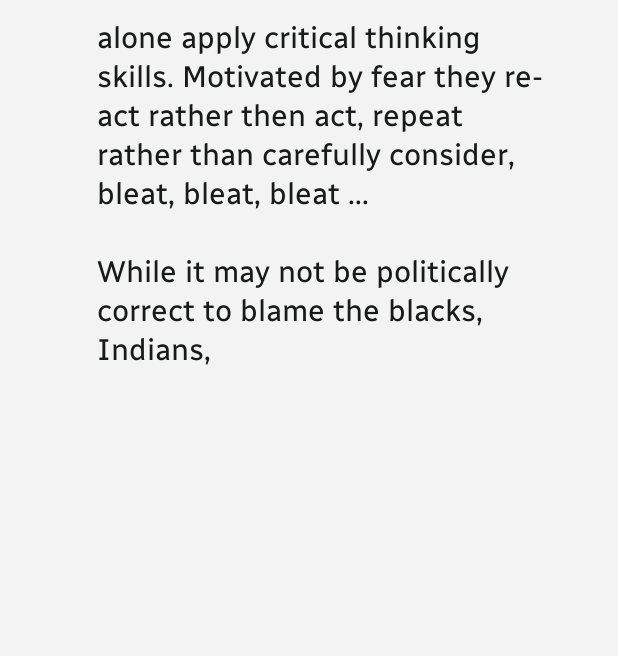alone apply critical thinking skills. Motivated by fear they re-act rather then act, repeat rather than carefully consider, bleat, bleat, bleat ...

While it may not be politically correct to blame the blacks, Indians,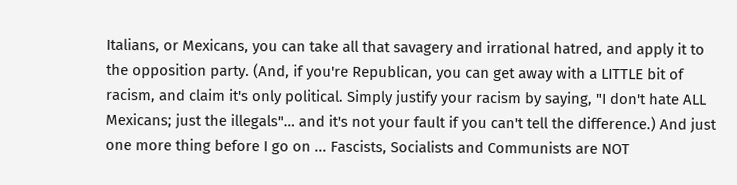Italians, or Mexicans, you can take all that savagery and irrational hatred, and apply it to the opposition party. (And, if you're Republican, you can get away with a LITTLE bit of racism, and claim it's only political. Simply justify your racism by saying, "I don't hate ALL Mexicans; just the illegals"… and it's not your fault if you can't tell the difference.) And just one more thing before I go on ... Fascists, Socialists and Communists are NOT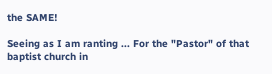the SAME!

Seeing as I am ranting ... For the "Pastor" of that baptist church in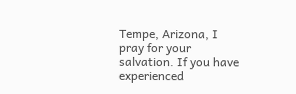Tempe, Arizona, I pray for your salvation. If you have experienced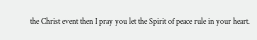the Christ event then I pray you let the Spirit of peace rule in your heart.